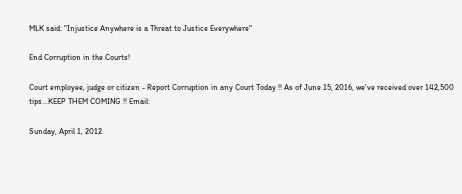MLK said: "Injustice Anywhere is a Threat to Justice Everywhere"

End Corruption in the Courts!

Court employee, judge or citizen - Report Corruption in any Court Today !! As of June 15, 2016, we've received over 142,500 tips...KEEP THEM COMING !! Email:

Sunday, April 1, 2012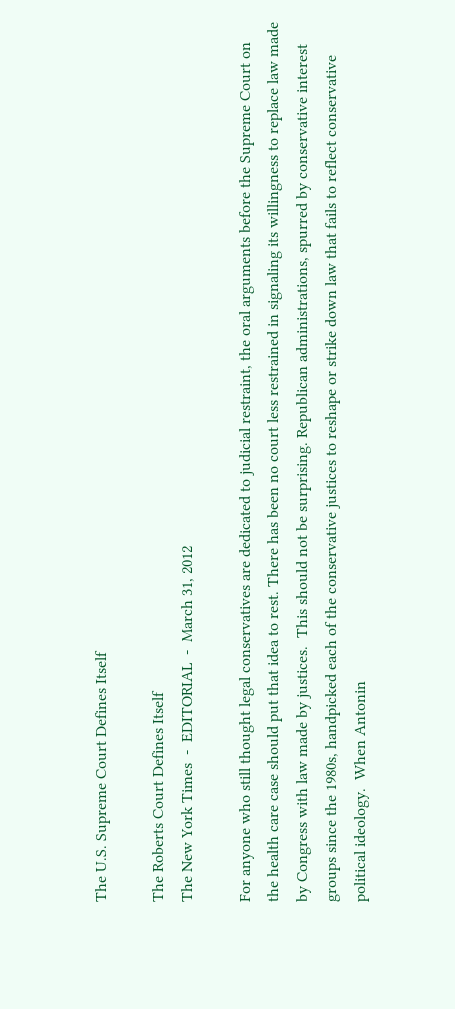The U.S. Supreme Court Defines Itself

The Roberts Court Defines Itself
The New York Times  -  EDITORIAL  -  March 31, 2012

For anyone who still thought legal conservatives are dedicated to judicial restraint, the oral arguments before the Supreme Court on the health care case should put that idea to rest. There has been no court less restrained in signaling its willingness to replace law made by Congress with law made by justices.  This should not be surprising. Republican administrations, spurred by conservative interest groups since the 1980s, handpicked each of the conservative justices to reshape or strike down law that fails to reflect conservative political ideology.  When Antonin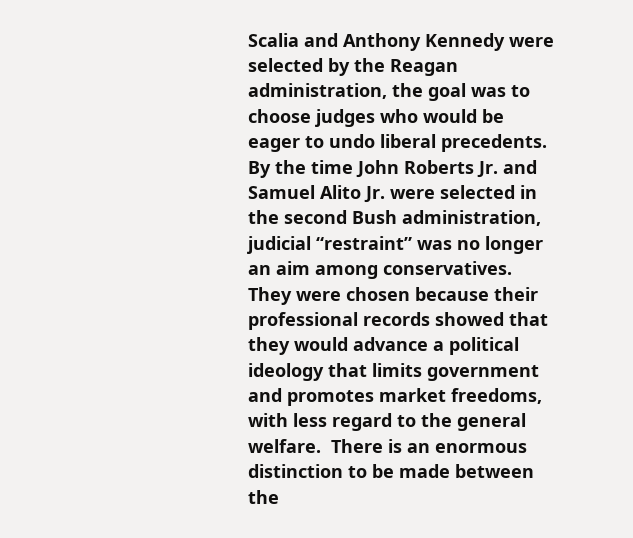Scalia and Anthony Kennedy were selected by the Reagan administration, the goal was to choose judges who would be eager to undo liberal precedents. By the time John Roberts Jr. and Samuel Alito Jr. were selected in the second Bush administration, judicial “restraint” was no longer an aim among conservatives. They were chosen because their professional records showed that they would advance a political ideology that limits government and promotes market freedoms, with less regard to the general welfare.  There is an enormous distinction to be made between the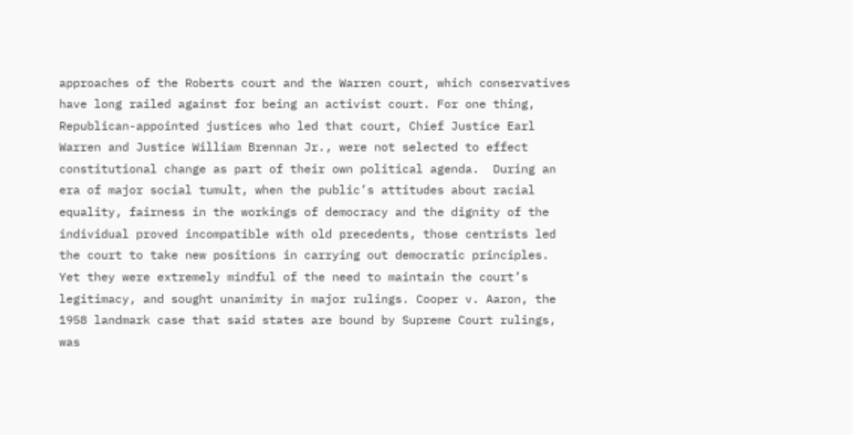approaches of the Roberts court and the Warren court, which conservatives have long railed against for being an activist court. For one thing, Republican-appointed justices who led that court, Chief Justice Earl Warren and Justice William Brennan Jr., were not selected to effect constitutional change as part of their own political agenda.  During an era of major social tumult, when the public’s attitudes about racial equality, fairness in the workings of democracy and the dignity of the individual proved incompatible with old precedents, those centrists led the court to take new positions in carrying out democratic principles. Yet they were extremely mindful of the need to maintain the court’s legitimacy, and sought unanimity in major rulings. Cooper v. Aaron, the 1958 landmark case that said states are bound by Supreme Court rulings, was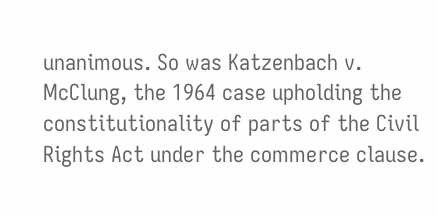unanimous. So was Katzenbach v. McClung, the 1964 case upholding the constitutionality of parts of the Civil Rights Act under the commerce clause.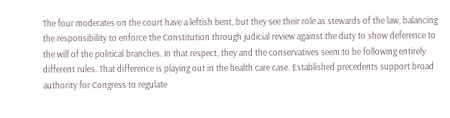The four moderates on the court have a leftish bent, but they see their role as stewards of the law, balancing the responsibility to enforce the Constitution through judicial review against the duty to show deference to the will of the political branches. In that respect, they and the conservatives seem to be following entirely different rules. That difference is playing out in the health care case. Established precedents support broad authority for Congress to regulate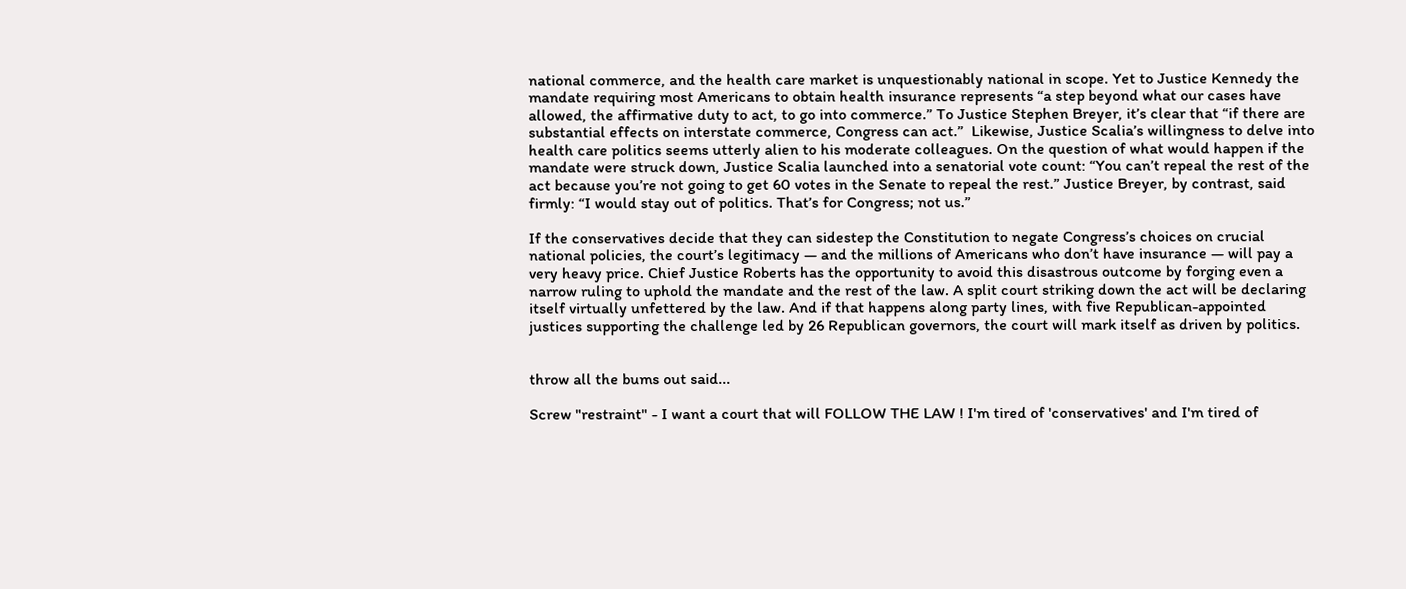national commerce, and the health care market is unquestionably national in scope. Yet to Justice Kennedy the mandate requiring most Americans to obtain health insurance represents “a step beyond what our cases have allowed, the affirmative duty to act, to go into commerce.” To Justice Stephen Breyer, it’s clear that “if there are substantial effects on interstate commerce, Congress can act.”  Likewise, Justice Scalia’s willingness to delve into health care politics seems utterly alien to his moderate colleagues. On the question of what would happen if the mandate were struck down, Justice Scalia launched into a senatorial vote count: “You can’t repeal the rest of the act because you’re not going to get 60 votes in the Senate to repeal the rest.” Justice Breyer, by contrast, said firmly: “I would stay out of politics. That’s for Congress; not us.”

If the conservatives decide that they can sidestep the Constitution to negate Congress’s choices on crucial national policies, the court’s legitimacy — and the millions of Americans who don’t have insurance — will pay a very heavy price. Chief Justice Roberts has the opportunity to avoid this disastrous outcome by forging even a narrow ruling to uphold the mandate and the rest of the law. A split court striking down the act will be declaring itself virtually unfettered by the law. And if that happens along party lines, with five Republican-appointed justices supporting the challenge led by 26 Republican governors, the court will mark itself as driven by politics.


throw all the bums out said...

Screw "restraint" - I want a court that will FOLLOW THE LAW ! I'm tired of 'conservatives' and I'm tired of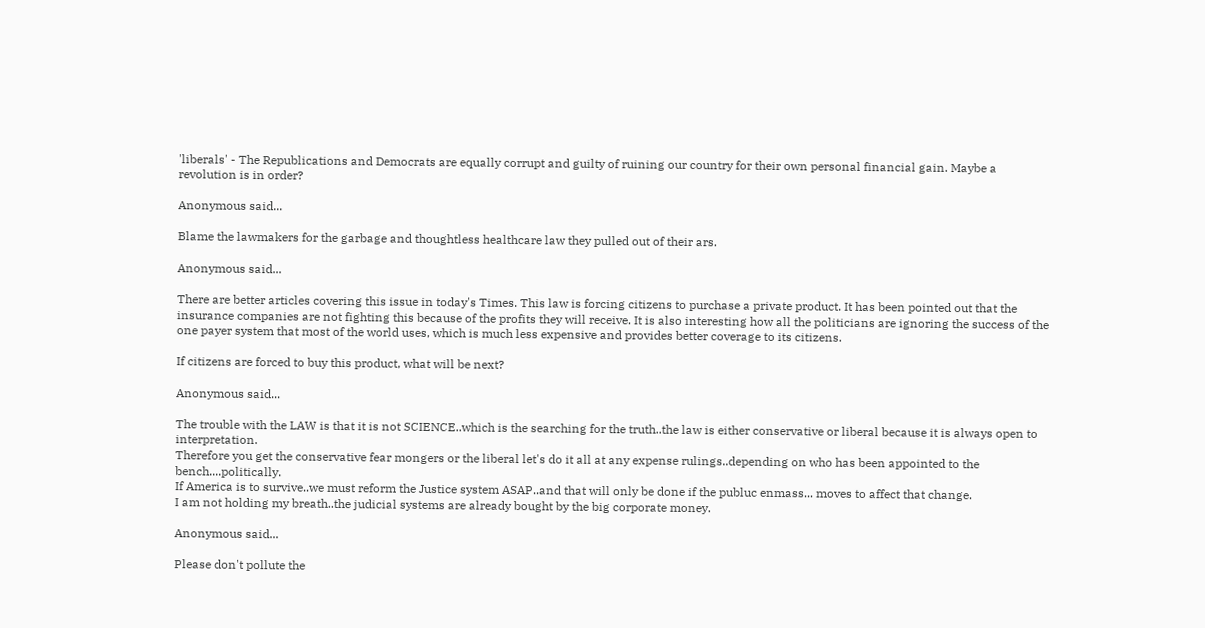'liberals' - The Republications and Democrats are equally corrupt and guilty of ruining our country for their own personal financial gain. Maybe a revolution is in order?

Anonymous said...

Blame the lawmakers for the garbage and thoughtless healthcare law they pulled out of their ars.

Anonymous said...

There are better articles covering this issue in today's Times. This law is forcing citizens to purchase a private product. It has been pointed out that the insurance companies are not fighting this because of the profits they will receive. It is also interesting how all the politicians are ignoring the success of the one payer system that most of the world uses, which is much less expensive and provides better coverage to its citizens.

If citizens are forced to buy this product, what will be next?

Anonymous said...

The trouble with the LAW is that it is not SCIENCE..which is the searching for the truth..the law is either conservative or liberal because it is always open to interpretation.
Therefore you get the conservative fear mongers or the liberal let's do it all at any expense rulings..depending on who has been appointed to the bench....politically.
If America is to survive..we must reform the Justice system ASAP..and that will only be done if the publuc enmass... moves to affect that change.
I am not holding my breath..the judicial systems are already bought by the big corporate money.

Anonymous said...

Please don't pollute the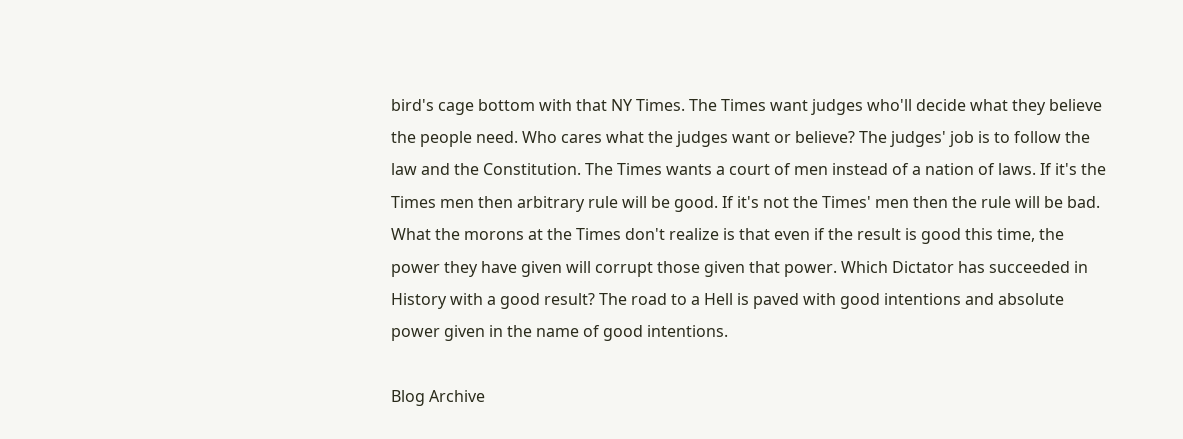bird's cage bottom with that NY Times. The Times want judges who'll decide what they believe the people need. Who cares what the judges want or believe? The judges' job is to follow the law and the Constitution. The Times wants a court of men instead of a nation of laws. If it's the Times men then arbitrary rule will be good. If it's not the Times' men then the rule will be bad. What the morons at the Times don't realize is that even if the result is good this time, the power they have given will corrupt those given that power. Which Dictator has succeeded in History with a good result? The road to a Hell is paved with good intentions and absolute power given in the name of good intentions.

Blog Archive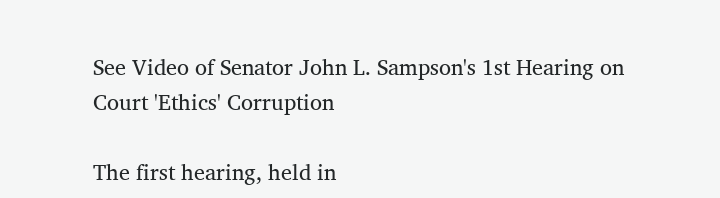See Video of Senator John L. Sampson's 1st Hearing on Court 'Ethics' Corruption

The first hearing, held in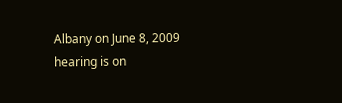Albany on June 8, 2009 hearing is on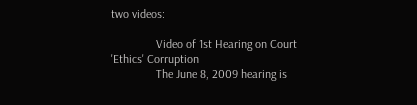two videos:

               Video of 1st Hearing on Court 'Ethics' Corruption
               The June 8, 2009 hearing is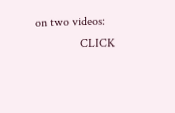on two videos:
               CLICK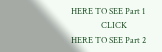HERE TO SEE Part 1
               CLICK HERE TO SEE Part 2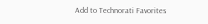Add to Technorati Favorites